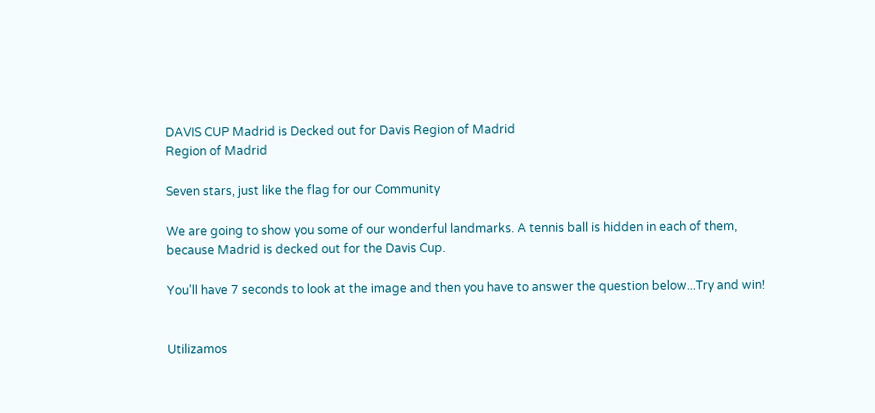DAVIS CUP Madrid is Decked out for Davis Region of Madrid
Region of Madrid

Seven stars, just like the flag for our Community

We are going to show you some of our wonderful landmarks. A tennis ball is hidden in each of them, because Madrid is decked out for the Davis Cup.

You’ll have 7 seconds to look at the image and then you have to answer the question below...Try and win!


Utilizamos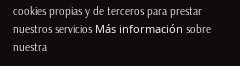cookies propias y de terceros para prestar nuestros servicios Más información sobre nuestra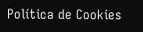Política de Cookies